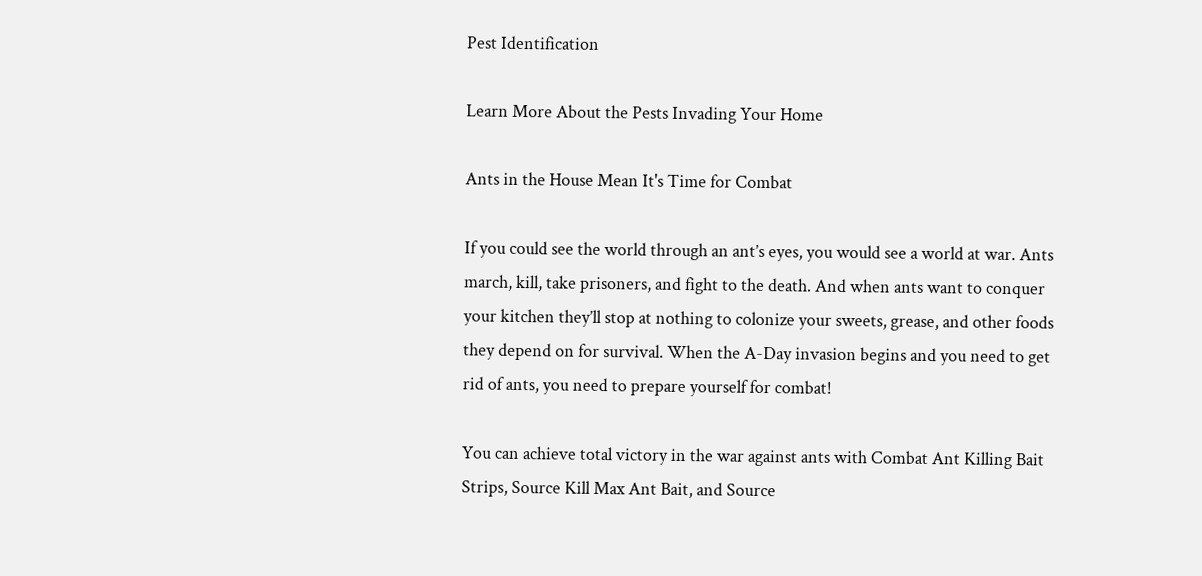Pest Identification

Learn More About the Pests Invading Your Home

Ants in the House Mean It's Time for Combat

If you could see the world through an ant’s eyes, you would see a world at war. Ants march, kill, take prisoners, and fight to the death. And when ants want to conquer your kitchen they’ll stop at nothing to colonize your sweets, grease, and other foods they depend on for survival. When the A-Day invasion begins and you need to get rid of ants, you need to prepare yourself for combat!

You can achieve total victory in the war against ants with Combat Ant Killing Bait Strips, Source Kill Max Ant Bait, and Source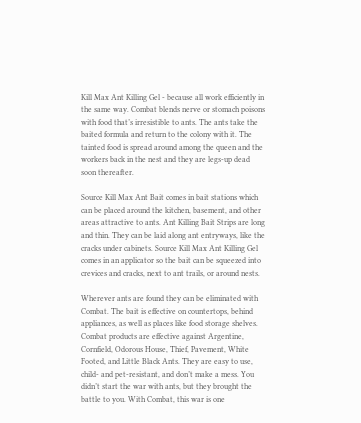Kill Max Ant Killing Gel - because all work efficiently in the same way. Combat blends nerve or stomach poisons with food that’s irresistible to ants. The ants take the baited formula and return to the colony with it. The tainted food is spread around among the queen and the workers back in the nest and they are legs-up dead soon thereafter.

Source Kill Max Ant Bait comes in bait stations which can be placed around the kitchen, basement, and other areas attractive to ants. Ant Killing Bait Strips are long and thin. They can be laid along ant entryways, like the cracks under cabinets. Source Kill Max Ant Killing Gel comes in an applicator so the bait can be squeezed into crevices and cracks, next to ant trails, or around nests.

Wherever ants are found they can be eliminated with Combat. The bait is effective on countertops, behind appliances, as well as places like food storage shelves. Combat products are effective against Argentine, Cornfield, Odorous House, Thief, Pavement, White Footed, and Little Black Ants. They are easy to use, child- and pet-resistant, and don’t make a mess. You didn’t start the war with ants, but they brought the battle to you. With Combat, this war is one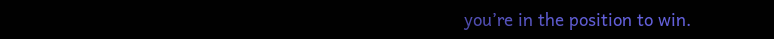you’re in the position to win.